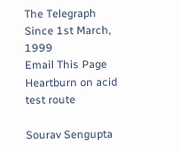The Telegraph
Since 1st March, 1999
Email This Page
Heartburn on acid test route

Sourav Sengupta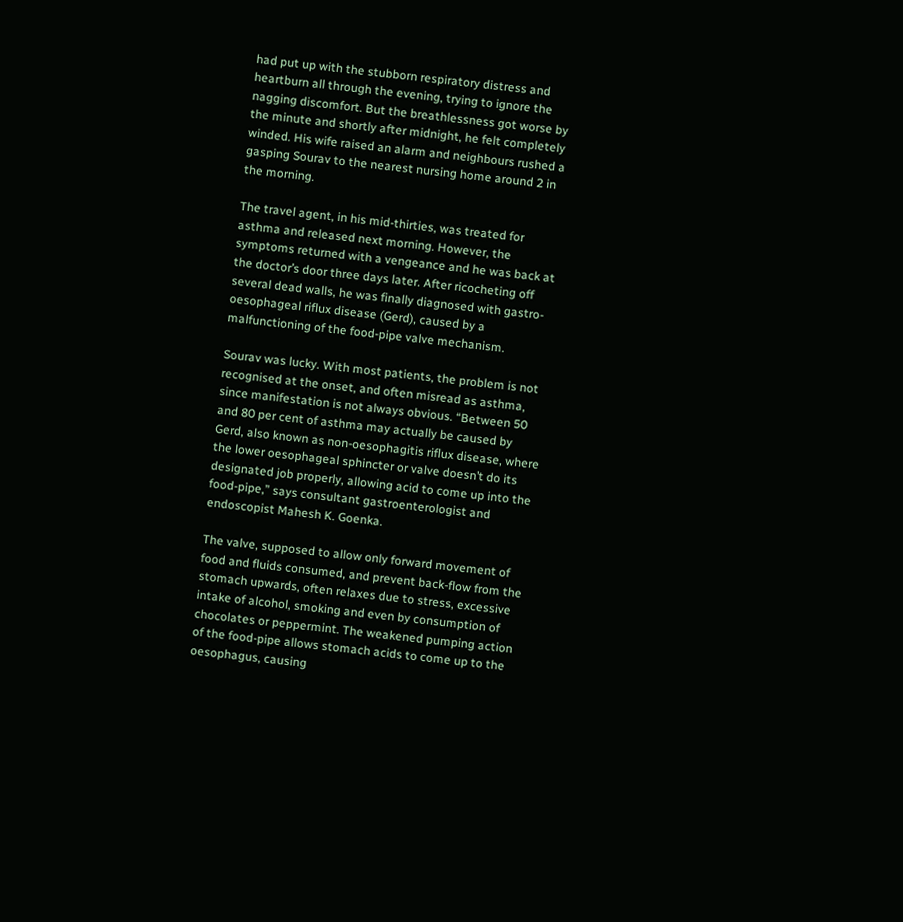had put up with the stubborn respiratory distress and heartburn all through the evening, trying to ignore the nagging discomfort. But the breathlessness got worse by the minute and shortly after midnight, he felt completely winded. His wife raised an alarm and neighbours rushed a gasping Sourav to the nearest nursing home around 2 in the morning.

The travel agent, in his mid-thirties, was treated for asthma and released next morning. However, the symptoms returned with a vengeance and he was back at the doctor’s door three days later. After ricocheting off several dead walls, he was finally diagnosed with gastro-oesophageal riflux disease (Gerd), caused by a malfunctioning of the food-pipe valve mechanism.

Sourav was lucky. With most patients, the problem is not recognised at the onset, and often misread as asthma, since manifestation is not always obvious. “Between 50 and 80 per cent of asthma may actually be caused by Gerd, also known as non-oesophagitis riflux disease, where the lower oesophageal sphincter or valve doesn’t do its designated job properly, allowing acid to come up into the food-pipe,” says consultant gastroenterologist and endoscopist Mahesh K. Goenka.

The valve, supposed to allow only forward movement of food and fluids consumed, and prevent back-flow from the stomach upwards, often relaxes due to stress, excessive intake of alcohol, smoking and even by consumption of chocolates or peppermint. The weakened pumping action of the food-pipe allows stomach acids to come up to the oesophagus, causing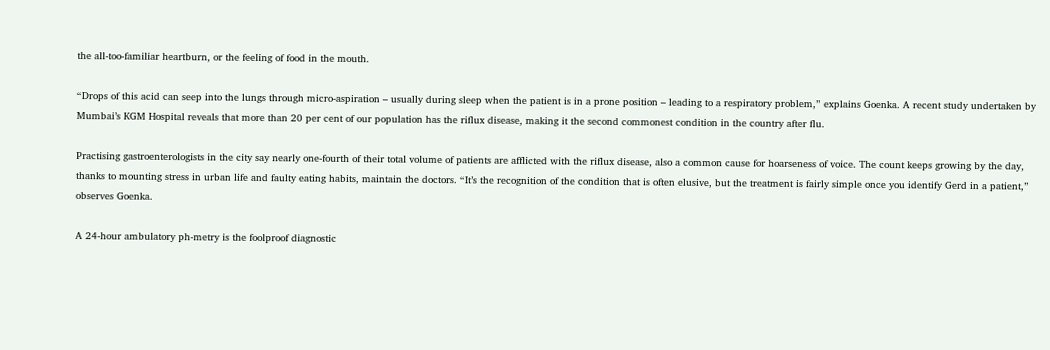the all-too-familiar heartburn, or the feeling of food in the mouth.

“Drops of this acid can seep into the lungs through micro-aspiration – usually during sleep when the patient is in a prone position – leading to a respiratory problem,” explains Goenka. A recent study undertaken by Mumbai’s KGM Hospital reveals that more than 20 per cent of our population has the riflux disease, making it the second commonest condition in the country after flu.

Practising gastroenterologists in the city say nearly one-fourth of their total volume of patients are afflicted with the riflux disease, also a common cause for hoarseness of voice. The count keeps growing by the day, thanks to mounting stress in urban life and faulty eating habits, maintain the doctors. “It’s the recognition of the condition that is often elusive, but the treatment is fairly simple once you identify Gerd in a patient,” observes Goenka.

A 24-hour ambulatory ph-metry is the foolproof diagnostic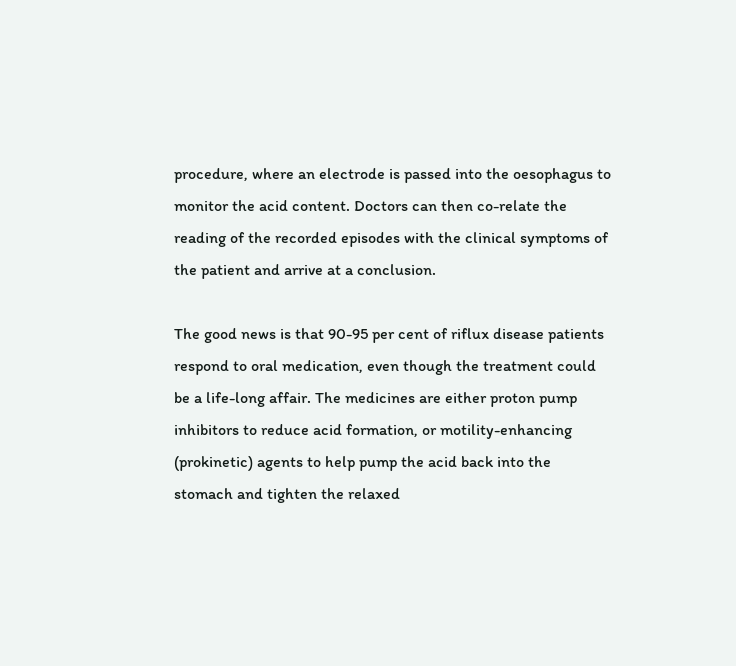procedure, where an electrode is passed into the oesophagus to monitor the acid content. Doctors can then co-relate the reading of the recorded episodes with the clinical symptoms of the patient and arrive at a conclusion.

The good news is that 90-95 per cent of riflux disease patients respond to oral medication, even though the treatment could be a life-long affair. The medicines are either proton pump inhibitors to reduce acid formation, or motility-enhancing (prokinetic) agents to help pump the acid back into the stomach and tighten the relaxed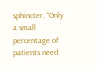sphincter. “Only a small percentage of patients need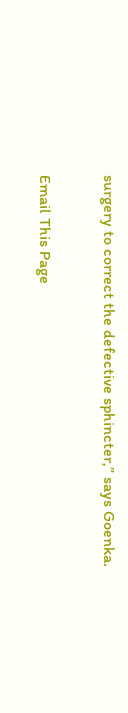surgery to correct the defective sphincter,” says Goenka.

Email This Page